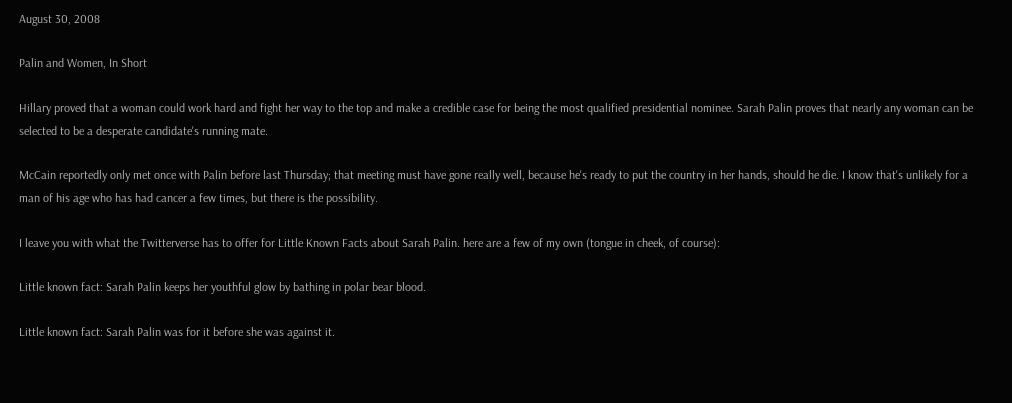August 30, 2008

Palin and Women, In Short

Hillary proved that a woman could work hard and fight her way to the top and make a credible case for being the most qualified presidential nominee. Sarah Palin proves that nearly any woman can be selected to be a desperate candidate's running mate.

McCain reportedly only met once with Palin before last Thursday; that meeting must have gone really well, because he's ready to put the country in her hands, should he die. I know that's unlikely for a man of his age who has had cancer a few times, but there is the possibility.

I leave you with what the Twitterverse has to offer for Little Known Facts about Sarah Palin. here are a few of my own (tongue in cheek, of course):

Little known fact: Sarah Palin keeps her youthful glow by bathing in polar bear blood.

Little known fact: Sarah Palin was for it before she was against it.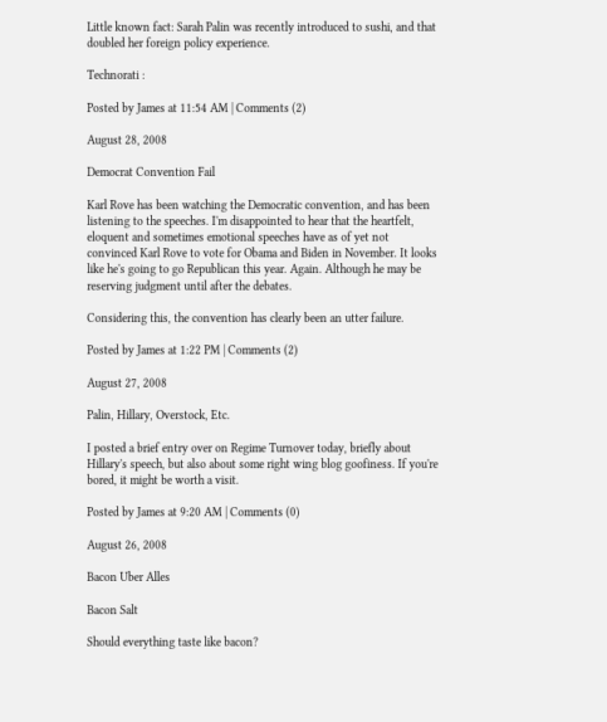Little known fact: Sarah Palin was recently introduced to sushi, and that doubled her foreign policy experience.

Technorati :

Posted by James at 11:54 AM | Comments (2)

August 28, 2008

Democrat Convention Fail

Karl Rove has been watching the Democratic convention, and has been listening to the speeches. I'm disappointed to hear that the heartfelt, eloquent and sometimes emotional speeches have as of yet not convinced Karl Rove to vote for Obama and Biden in November. It looks like he's going to go Republican this year. Again. Although he may be reserving judgment until after the debates.

Considering this, the convention has clearly been an utter failure.

Posted by James at 1:22 PM | Comments (2)

August 27, 2008

Palin, Hillary, Overstock, Etc.

I posted a brief entry over on Regime Turnover today, briefly about Hillary's speech, but also about some right wing blog goofiness. If you're bored, it might be worth a visit.

Posted by James at 9:20 AM | Comments (0)

August 26, 2008

Bacon Uber Alles

Bacon Salt

Should everything taste like bacon?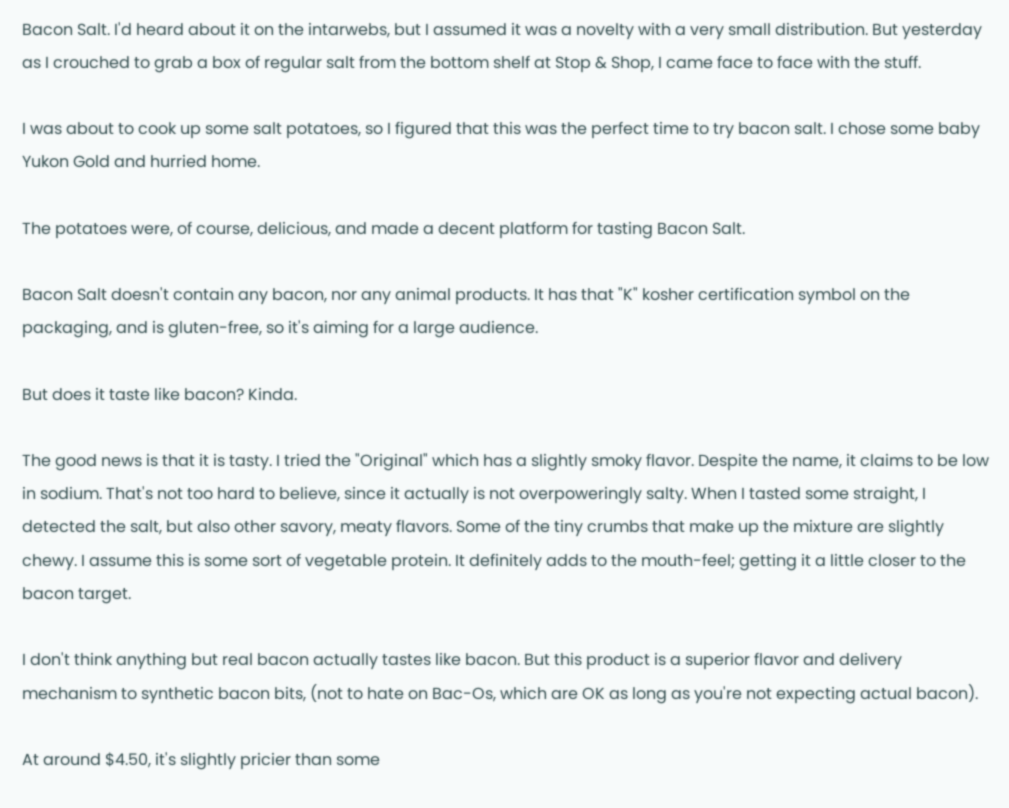Bacon Salt. I'd heard about it on the intarwebs, but I assumed it was a novelty with a very small distribution. But yesterday as I crouched to grab a box of regular salt from the bottom shelf at Stop & Shop, I came face to face with the stuff.

I was about to cook up some salt potatoes, so I figured that this was the perfect time to try bacon salt. I chose some baby Yukon Gold and hurried home.

The potatoes were, of course, delicious, and made a decent platform for tasting Bacon Salt.

Bacon Salt doesn't contain any bacon, nor any animal products. It has that "K" kosher certification symbol on the packaging, and is gluten-free, so it's aiming for a large audience.

But does it taste like bacon? Kinda.

The good news is that it is tasty. I tried the "Original" which has a slightly smoky flavor. Despite the name, it claims to be low in sodium. That's not too hard to believe, since it actually is not overpoweringly salty. When I tasted some straight, I detected the salt, but also other savory, meaty flavors. Some of the tiny crumbs that make up the mixture are slightly chewy. I assume this is some sort of vegetable protein. It definitely adds to the mouth-feel; getting it a little closer to the bacon target.

I don't think anything but real bacon actually tastes like bacon. But this product is a superior flavor and delivery mechanism to synthetic bacon bits, (not to hate on Bac-Os, which are OK as long as you're not expecting actual bacon).

At around $4.50, it's slightly pricier than some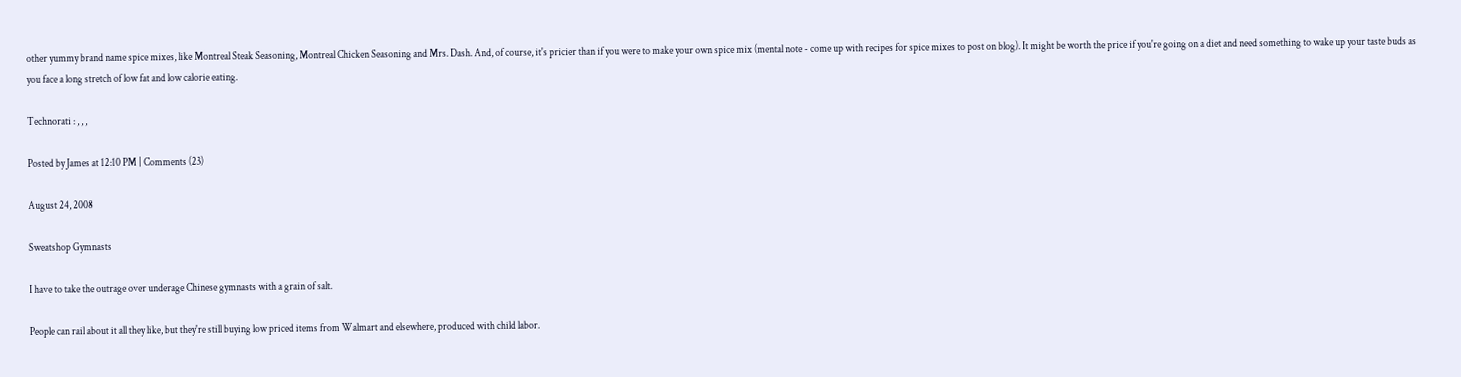other yummy brand name spice mixes, like Montreal Steak Seasoning, Montreal Chicken Seasoning and Mrs. Dash. And, of course, it's pricier than if you were to make your own spice mix (mental note - come up with recipes for spice mixes to post on blog). It might be worth the price if you're going on a diet and need something to wake up your taste buds as you face a long stretch of low fat and low calorie eating.

Technorati : , , ,

Posted by James at 12:10 PM | Comments (23)

August 24, 2008

Sweatshop Gymnasts

I have to take the outrage over underage Chinese gymnasts with a grain of salt.

People can rail about it all they like, but they're still buying low priced items from Walmart and elsewhere, produced with child labor.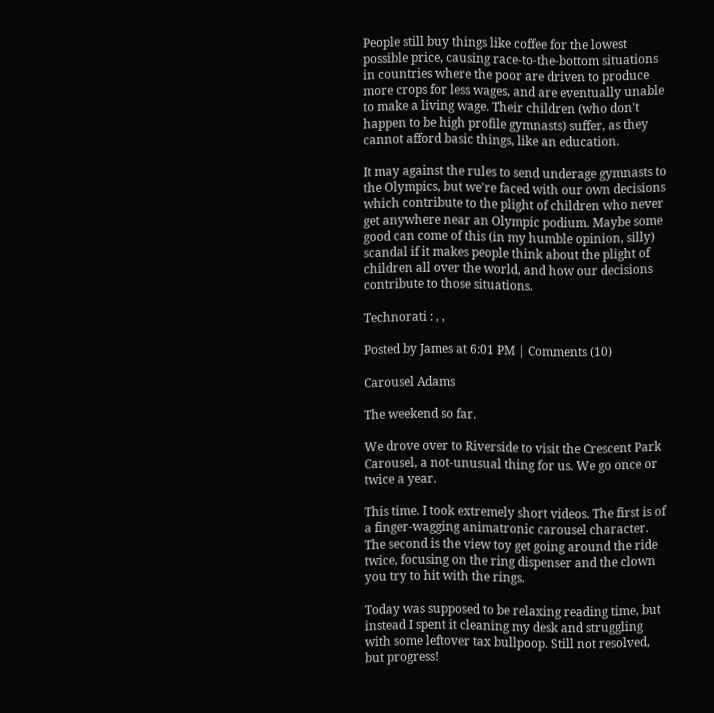People still buy things like coffee for the lowest possible price, causing race-to-the-bottom situations in countries where the poor are driven to produce more crops for less wages, and are eventually unable to make a living wage. Their children (who don't happen to be high profile gymnasts) suffer, as they cannot afford basic things, like an education.

It may against the rules to send underage gymnasts to the Olympics, but we're faced with our own decisions which contribute to the plight of children who never get anywhere near an Olympic podium. Maybe some good can come of this (in my humble opinion, silly) scandal if it makes people think about the plight of children all over the world, and how our decisions contribute to those situations.

Technorati : , ,

Posted by James at 6:01 PM | Comments (10)

Carousel Adams

The weekend so far.

We drove over to Riverside to visit the Crescent Park Carousel, a not-unusual thing for us. We go once or twice a year.

This time. I took extremely short videos. The first is of a finger-wagging animatronic carousel character. The second is the view toy get going around the ride twice, focusing on the ring dispenser and the clown you try to hit with the rings.

Today was supposed to be relaxing reading time, but instead I spent it cleaning my desk and struggling with some leftover tax bullpoop. Still not resolved, but progress!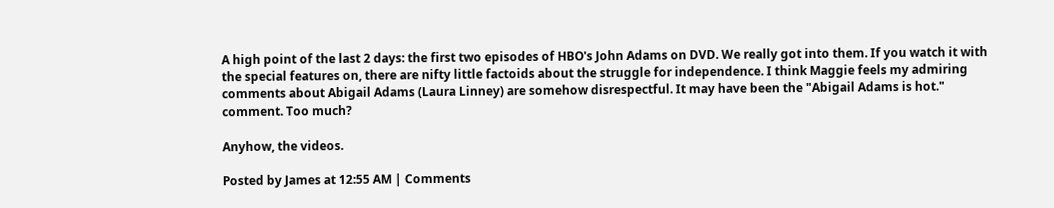A high point of the last 2 days: the first two episodes of HBO's John Adams on DVD. We really got into them. If you watch it with the special features on, there are nifty little factoids about the struggle for independence. I think Maggie feels my admiring comments about Abigail Adams (Laura Linney) are somehow disrespectful. It may have been the "Abigail Adams is hot." comment. Too much?

Anyhow, the videos.

Posted by James at 12:55 AM | Comments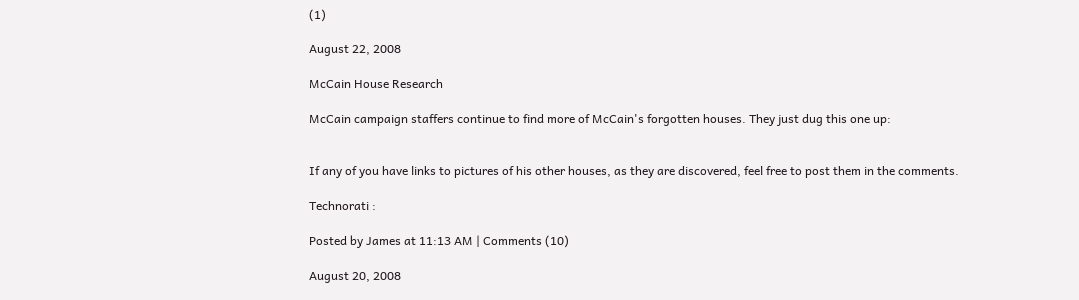(1)

August 22, 2008

McCain House Research

McCain campaign staffers continue to find more of McCain's forgotten houses. They just dug this one up:


If any of you have links to pictures of his other houses, as they are discovered, feel free to post them in the comments.

Technorati :

Posted by James at 11:13 AM | Comments (10)

August 20, 2008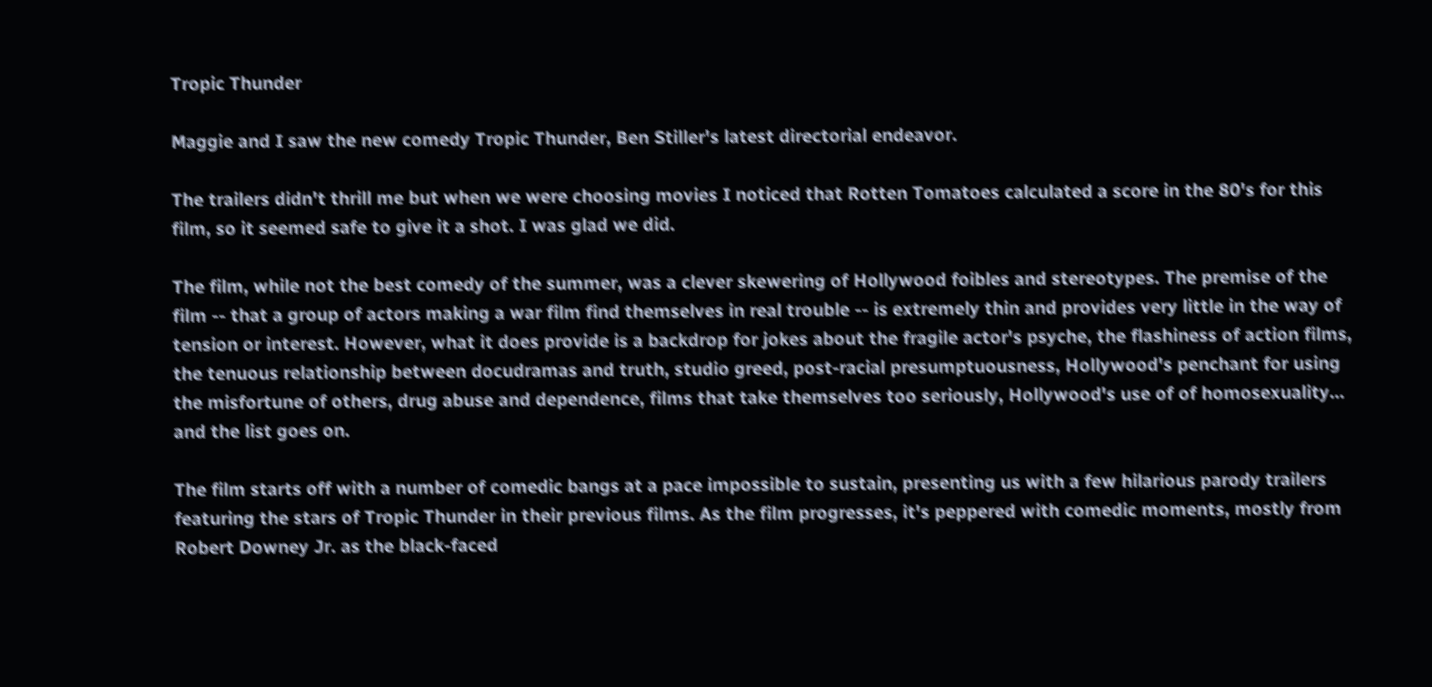Tropic Thunder

Maggie and I saw the new comedy Tropic Thunder, Ben Stiller's latest directorial endeavor.

The trailers didn't thrill me but when we were choosing movies I noticed that Rotten Tomatoes calculated a score in the 80's for this film, so it seemed safe to give it a shot. I was glad we did.

The film, while not the best comedy of the summer, was a clever skewering of Hollywood foibles and stereotypes. The premise of the film -- that a group of actors making a war film find themselves in real trouble -- is extremely thin and provides very little in the way of tension or interest. However, what it does provide is a backdrop for jokes about the fragile actor's psyche, the flashiness of action films, the tenuous relationship between docudramas and truth, studio greed, post-racial presumptuousness, Hollywood's penchant for using the misfortune of others, drug abuse and dependence, films that take themselves too seriously, Hollywood's use of of homosexuality... and the list goes on.

The film starts off with a number of comedic bangs at a pace impossible to sustain, presenting us with a few hilarious parody trailers featuring the stars of Tropic Thunder in their previous films. As the film progresses, it's peppered with comedic moments, mostly from Robert Downey Jr. as the black-faced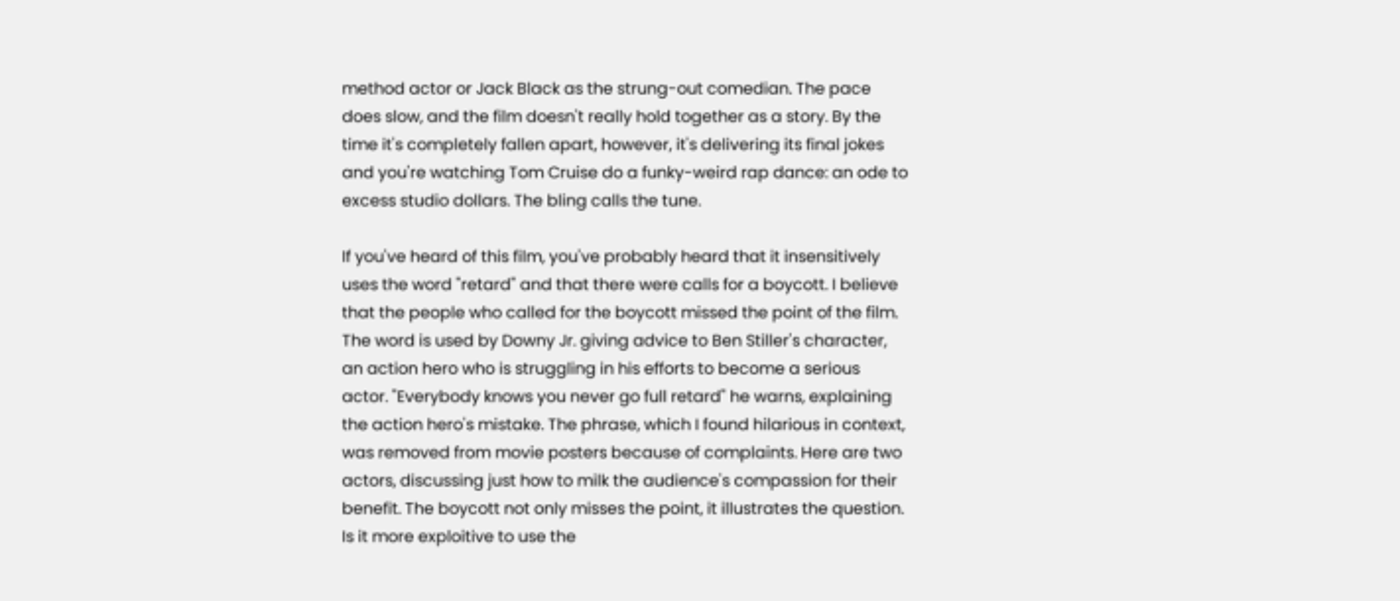method actor or Jack Black as the strung-out comedian. The pace does slow, and the film doesn't really hold together as a story. By the time it's completely fallen apart, however, it's delivering its final jokes and you're watching Tom Cruise do a funky-weird rap dance: an ode to excess studio dollars. The bling calls the tune.

If you've heard of this film, you've probably heard that it insensitively uses the word "retard" and that there were calls for a boycott. I believe that the people who called for the boycott missed the point of the film. The word is used by Downy Jr. giving advice to Ben Stiller's character, an action hero who is struggling in his efforts to become a serious actor. "Everybody knows you never go full retard" he warns, explaining the action hero's mistake. The phrase, which I found hilarious in context, was removed from movie posters because of complaints. Here are two actors, discussing just how to milk the audience's compassion for their benefit. The boycott not only misses the point, it illustrates the question. Is it more exploitive to use the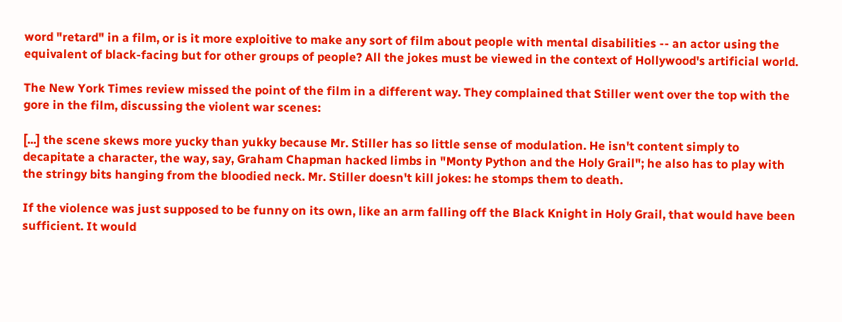word "retard" in a film, or is it more exploitive to make any sort of film about people with mental disabilities -- an actor using the equivalent of black-facing but for other groups of people? All the jokes must be viewed in the context of Hollywood's artificial world.

The New York Times review missed the point of the film in a different way. They complained that Stiller went over the top with the gore in the film, discussing the violent war scenes:

[...] the scene skews more yucky than yukky because Mr. Stiller has so little sense of modulation. He isn't content simply to decapitate a character, the way, say, Graham Chapman hacked limbs in "Monty Python and the Holy Grail"; he also has to play with the stringy bits hanging from the bloodied neck. Mr. Stiller doesn't kill jokes: he stomps them to death.

If the violence was just supposed to be funny on its own, like an arm falling off the Black Knight in Holy Grail, that would have been sufficient. It would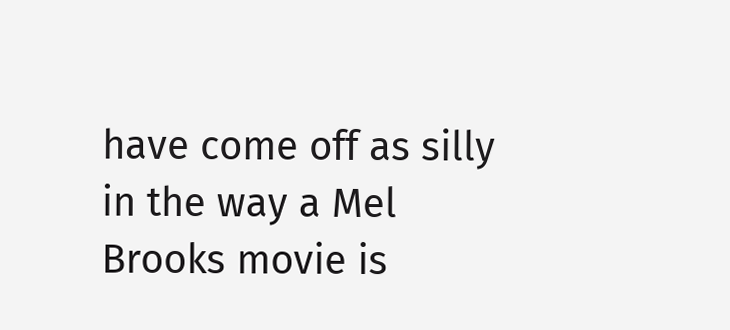have come off as silly in the way a Mel Brooks movie is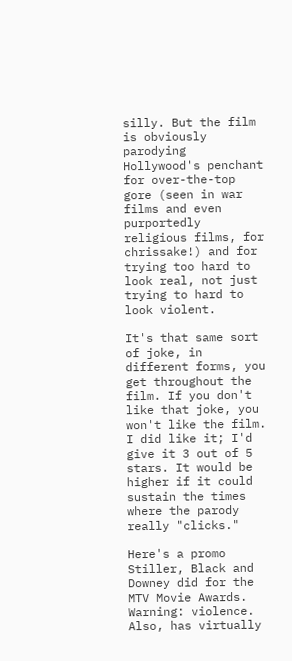silly. But the film is obviously parodying Hollywood's penchant for over-the-top gore (seen in war films and even purportedly religious films, for chrissake!) and for trying too hard to look real, not just trying to hard to look violent.

It's that same sort of joke, in different forms, you get throughout the film. If you don't like that joke, you won't like the film. I did like it; I'd give it 3 out of 5 stars. It would be higher if it could sustain the times where the parody really "clicks."

Here's a promo Stiller, Black and Downey did for the MTV Movie Awards. Warning: violence. Also, has virtually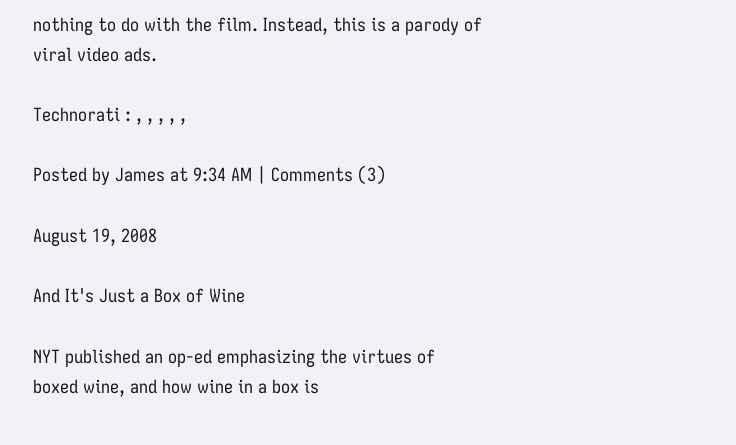nothing to do with the film. Instead, this is a parody of viral video ads.

Technorati : , , , , ,

Posted by James at 9:34 AM | Comments (3)

August 19, 2008

And It's Just a Box of Wine

NYT published an op-ed emphasizing the virtues of boxed wine, and how wine in a box is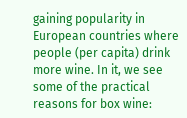gaining popularity in European countries where people (per capita) drink more wine. In it, we see some of the practical reasons for box wine: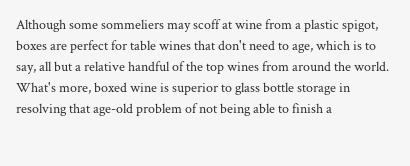Although some sommeliers may scoff at wine from a plastic spigot, boxes are perfect for table wines that don't need to age, which is to say, all but a relative handful of the top wines from around the world. What's more, boxed wine is superior to glass bottle storage in resolving that age-old problem of not being able to finish a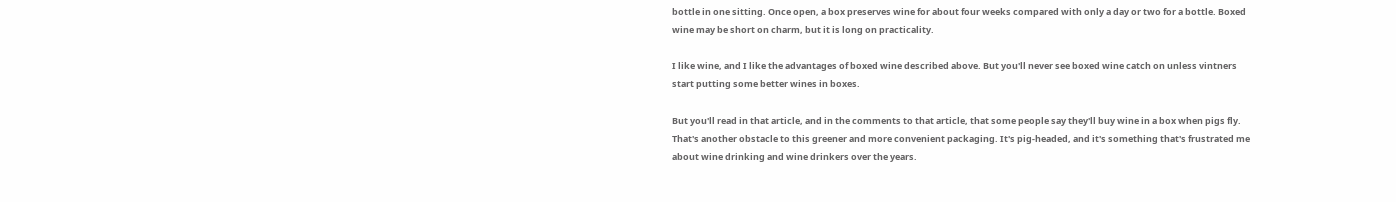bottle in one sitting. Once open, a box preserves wine for about four weeks compared with only a day or two for a bottle. Boxed wine may be short on charm, but it is long on practicality.

I like wine, and I like the advantages of boxed wine described above. But you'll never see boxed wine catch on unless vintners start putting some better wines in boxes.

But you'll read in that article, and in the comments to that article, that some people say they'll buy wine in a box when pigs fly. That's another obstacle to this greener and more convenient packaging. It's pig-headed, and it's something that's frustrated me about wine drinking and wine drinkers over the years.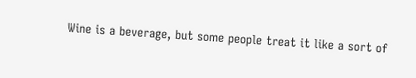Wine is a beverage, but some people treat it like a sort of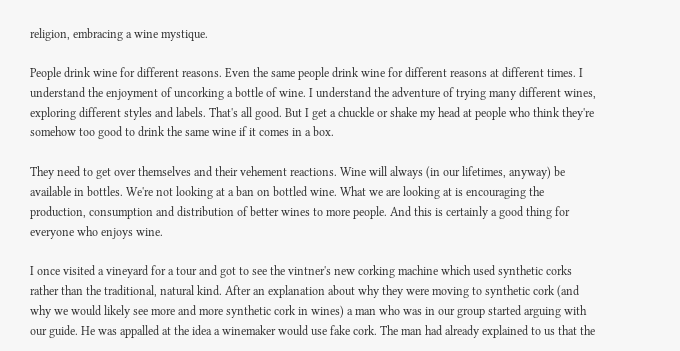religion, embracing a wine mystique.

People drink wine for different reasons. Even the same people drink wine for different reasons at different times. I understand the enjoyment of uncorking a bottle of wine. I understand the adventure of trying many different wines, exploring different styles and labels. That's all good. But I get a chuckle or shake my head at people who think they're somehow too good to drink the same wine if it comes in a box.

They need to get over themselves and their vehement reactions. Wine will always (in our lifetimes, anyway) be available in bottles. We're not looking at a ban on bottled wine. What we are looking at is encouraging the production, consumption and distribution of better wines to more people. And this is certainly a good thing for everyone who enjoys wine.

I once visited a vineyard for a tour and got to see the vintner's new corking machine which used synthetic corks rather than the traditional, natural kind. After an explanation about why they were moving to synthetic cork (and why we would likely see more and more synthetic cork in wines) a man who was in our group started arguing with our guide. He was appalled at the idea a winemaker would use fake cork. The man had already explained to us that the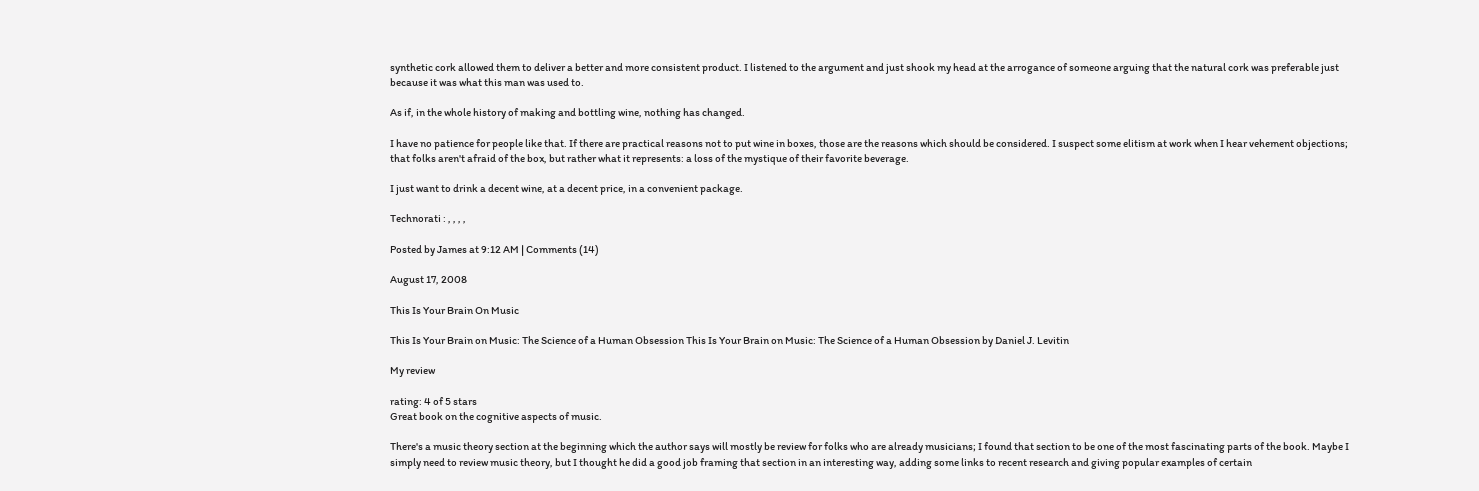synthetic cork allowed them to deliver a better and more consistent product. I listened to the argument and just shook my head at the arrogance of someone arguing that the natural cork was preferable just because it was what this man was used to.

As if, in the whole history of making and bottling wine, nothing has changed.

I have no patience for people like that. If there are practical reasons not to put wine in boxes, those are the reasons which should be considered. I suspect some elitism at work when I hear vehement objections; that folks aren't afraid of the box, but rather what it represents: a loss of the mystique of their favorite beverage.

I just want to drink a decent wine, at a decent price, in a convenient package.

Technorati : , , , ,

Posted by James at 9:12 AM | Comments (14)

August 17, 2008

This Is Your Brain On Music

This Is Your Brain on Music: The Science of a Human Obsession This Is Your Brain on Music: The Science of a Human Obsession by Daniel J. Levitin

My review

rating: 4 of 5 stars
Great book on the cognitive aspects of music.

There's a music theory section at the beginning which the author says will mostly be review for folks who are already musicians; I found that section to be one of the most fascinating parts of the book. Maybe I simply need to review music theory, but I thought he did a good job framing that section in an interesting way, adding some links to recent research and giving popular examples of certain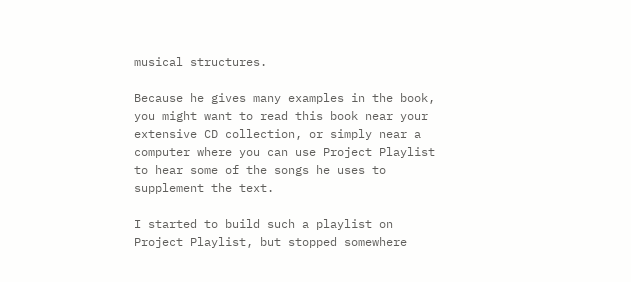musical structures.

Because he gives many examples in the book, you might want to read this book near your extensive CD collection, or simply near a computer where you can use Project Playlist to hear some of the songs he uses to supplement the text.

I started to build such a playlist on Project Playlist, but stopped somewhere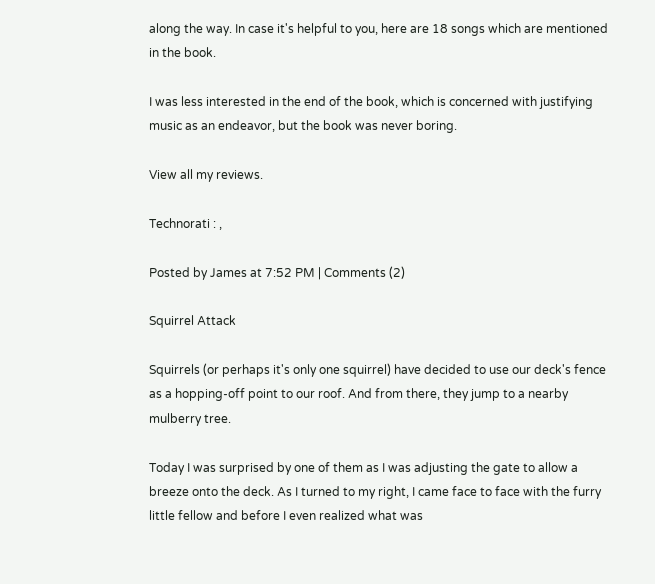along the way. In case it's helpful to you, here are 18 songs which are mentioned in the book.

I was less interested in the end of the book, which is concerned with justifying music as an endeavor, but the book was never boring.

View all my reviews.

Technorati : ,

Posted by James at 7:52 PM | Comments (2)

Squirrel Attack

Squirrels (or perhaps it's only one squirrel) have decided to use our deck's fence as a hopping-off point to our roof. And from there, they jump to a nearby mulberry tree.

Today I was surprised by one of them as I was adjusting the gate to allow a breeze onto the deck. As I turned to my right, I came face to face with the furry little fellow and before I even realized what was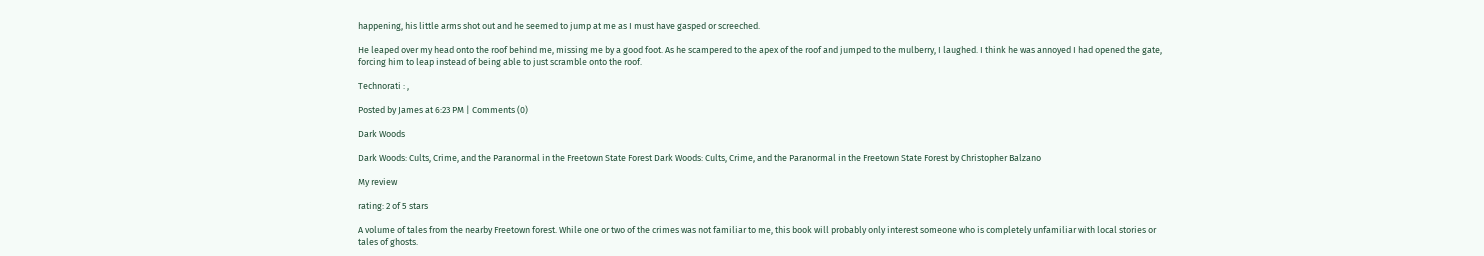happening, his little arms shot out and he seemed to jump at me as I must have gasped or screeched.

He leaped over my head onto the roof behind me, missing me by a good foot. As he scampered to the apex of the roof and jumped to the mulberry, I laughed. I think he was annoyed I had opened the gate, forcing him to leap instead of being able to just scramble onto the roof.

Technorati : ,

Posted by James at 6:23 PM | Comments (0)

Dark Woods

Dark Woods: Cults, Crime, and the Paranormal in the Freetown State Forest Dark Woods: Cults, Crime, and the Paranormal in the Freetown State Forest by Christopher Balzano

My review

rating: 2 of 5 stars

A volume of tales from the nearby Freetown forest. While one or two of the crimes was not familiar to me, this book will probably only interest someone who is completely unfamiliar with local stories or tales of ghosts.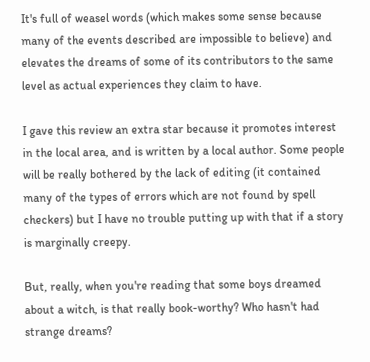It's full of weasel words (which makes some sense because many of the events described are impossible to believe) and elevates the dreams of some of its contributors to the same level as actual experiences they claim to have.

I gave this review an extra star because it promotes interest in the local area, and is written by a local author. Some people will be really bothered by the lack of editing (it contained many of the types of errors which are not found by spell checkers) but I have no trouble putting up with that if a story is marginally creepy.

But, really, when you're reading that some boys dreamed about a witch, is that really book-worthy? Who hasn't had strange dreams?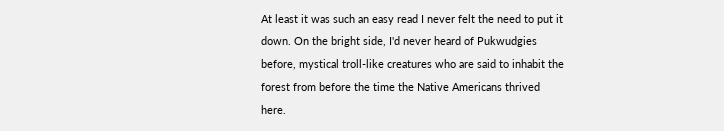At least it was such an easy read I never felt the need to put it down. On the bright side, I'd never heard of Pukwudgies before, mystical troll-like creatures who are said to inhabit the forest from before the time the Native Americans thrived here.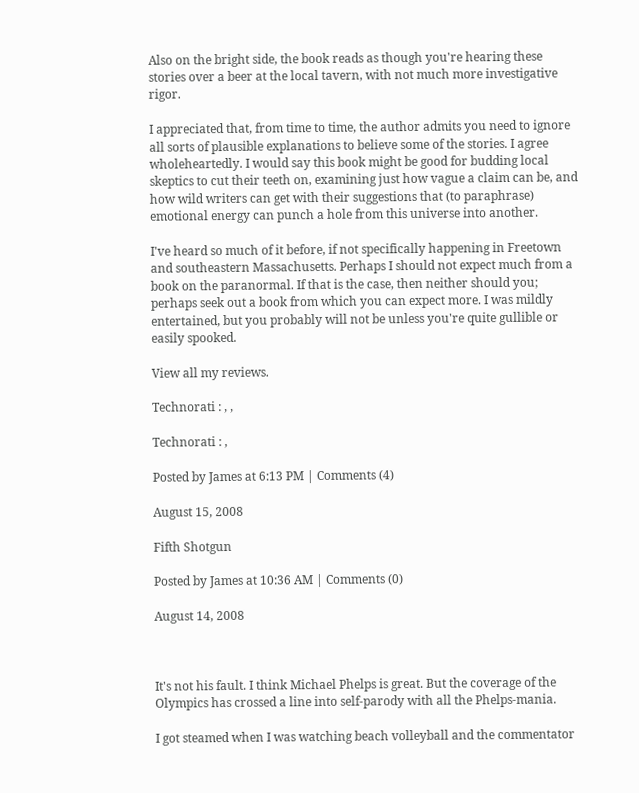Also on the bright side, the book reads as though you're hearing these stories over a beer at the local tavern, with not much more investigative rigor.

I appreciated that, from time to time, the author admits you need to ignore all sorts of plausible explanations to believe some of the stories. I agree wholeheartedly. I would say this book might be good for budding local skeptics to cut their teeth on, examining just how vague a claim can be, and how wild writers can get with their suggestions that (to paraphrase) emotional energy can punch a hole from this universe into another.

I've heard so much of it before, if not specifically happening in Freetown and southeastern Massachusetts. Perhaps I should not expect much from a book on the paranormal. If that is the case, then neither should you; perhaps seek out a book from which you can expect more. I was mildly entertained, but you probably will not be unless you're quite gullible or easily spooked.

View all my reviews.

Technorati : , ,

Technorati : ,

Posted by James at 6:13 PM | Comments (4)

August 15, 2008

Fifth Shotgun

Posted by James at 10:36 AM | Comments (0)

August 14, 2008



It's not his fault. I think Michael Phelps is great. But the coverage of the Olympics has crossed a line into self-parody with all the Phelps-mania.

I got steamed when I was watching beach volleyball and the commentator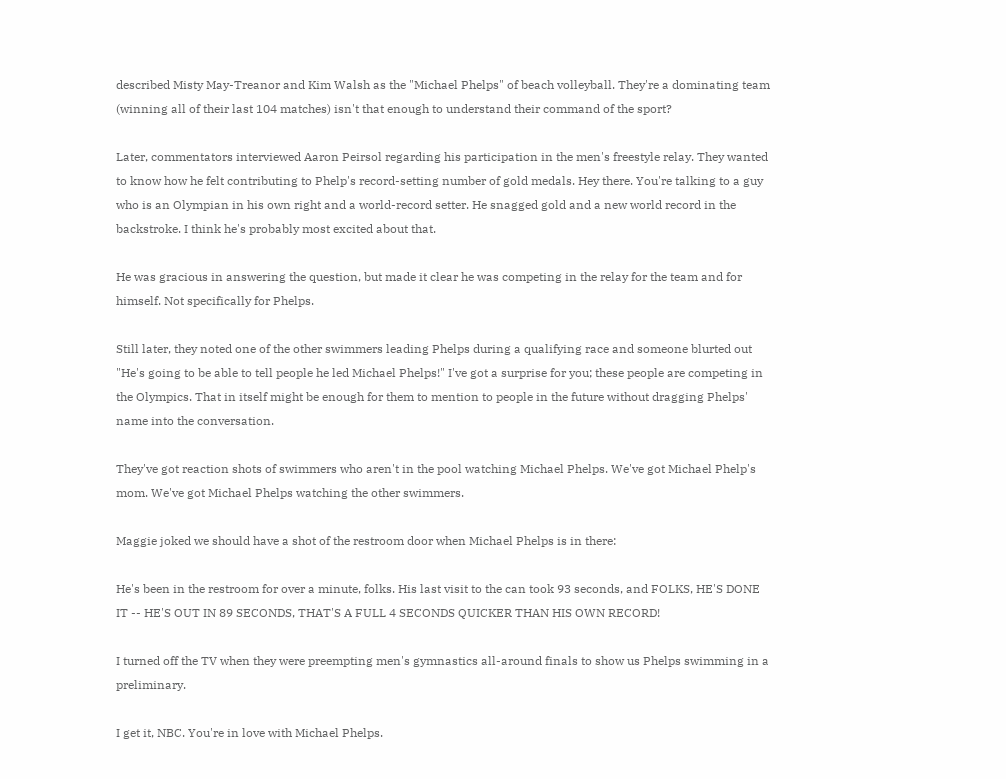described Misty May-Treanor and Kim Walsh as the "Michael Phelps" of beach volleyball. They're a dominating team (winning all of their last 104 matches) isn't that enough to understand their command of the sport?

Later, commentators interviewed Aaron Peirsol regarding his participation in the men's freestyle relay. They wanted to know how he felt contributing to Phelp's record-setting number of gold medals. Hey there. You're talking to a guy who is an Olympian in his own right and a world-record setter. He snagged gold and a new world record in the backstroke. I think he's probably most excited about that.

He was gracious in answering the question, but made it clear he was competing in the relay for the team and for himself. Not specifically for Phelps.

Still later, they noted one of the other swimmers leading Phelps during a qualifying race and someone blurted out "He's going to be able to tell people he led Michael Phelps!" I've got a surprise for you; these people are competing in the Olympics. That in itself might be enough for them to mention to people in the future without dragging Phelps' name into the conversation.

They've got reaction shots of swimmers who aren't in the pool watching Michael Phelps. We've got Michael Phelp's mom. We've got Michael Phelps watching the other swimmers.

Maggie joked we should have a shot of the restroom door when Michael Phelps is in there:

He's been in the restroom for over a minute, folks. His last visit to the can took 93 seconds, and FOLKS, HE'S DONE IT -- HE'S OUT IN 89 SECONDS, THAT'S A FULL 4 SECONDS QUICKER THAN HIS OWN RECORD!

I turned off the TV when they were preempting men's gymnastics all-around finals to show us Phelps swimming in a preliminary.

I get it, NBC. You're in love with Michael Phelps.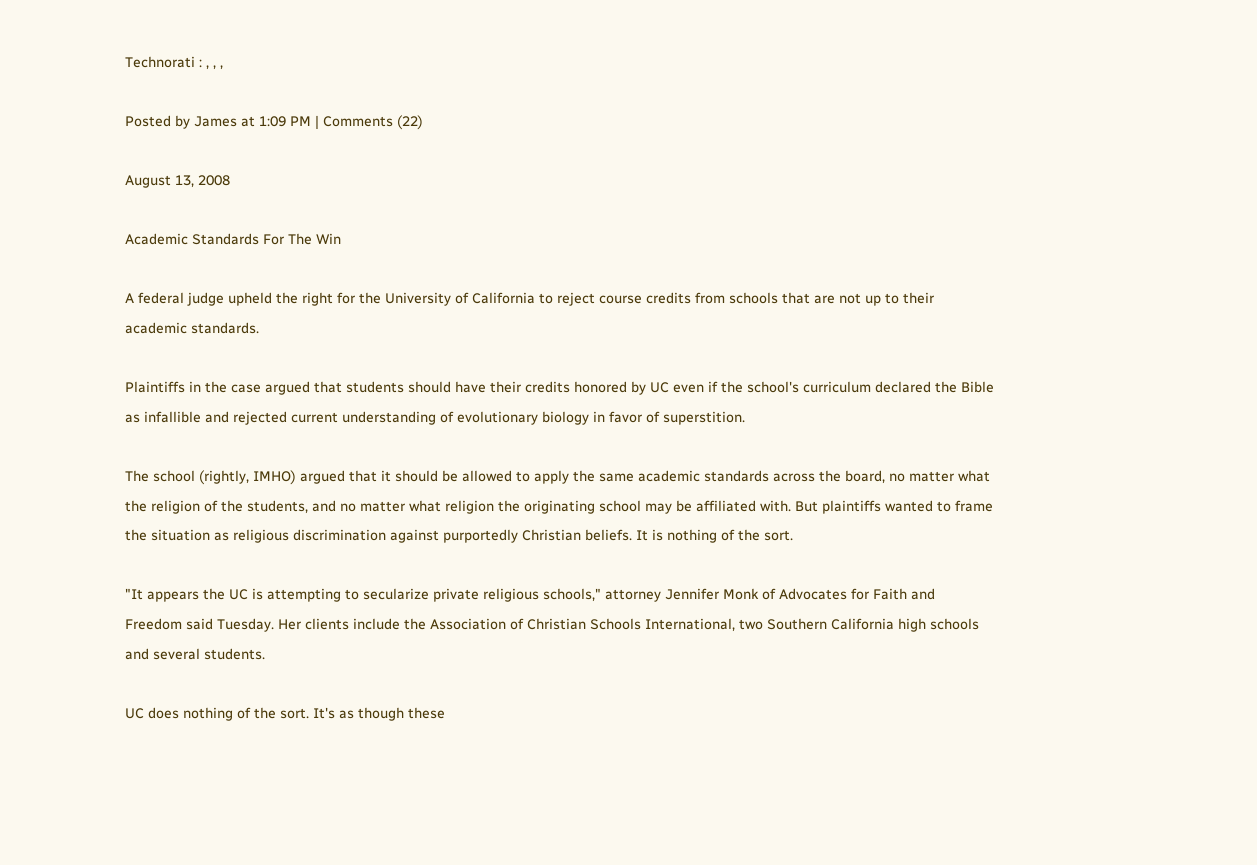Technorati : , , ,

Posted by James at 1:09 PM | Comments (22)

August 13, 2008

Academic Standards For The Win

A federal judge upheld the right for the University of California to reject course credits from schools that are not up to their academic standards.

Plaintiffs in the case argued that students should have their credits honored by UC even if the school's curriculum declared the Bible as infallible and rejected current understanding of evolutionary biology in favor of superstition.

The school (rightly, IMHO) argued that it should be allowed to apply the same academic standards across the board, no matter what the religion of the students, and no matter what religion the originating school may be affiliated with. But plaintiffs wanted to frame the situation as religious discrimination against purportedly Christian beliefs. It is nothing of the sort.

"It appears the UC is attempting to secularize private religious schools," attorney Jennifer Monk of Advocates for Faith and Freedom said Tuesday. Her clients include the Association of Christian Schools International, two Southern California high schools and several students.

UC does nothing of the sort. It's as though these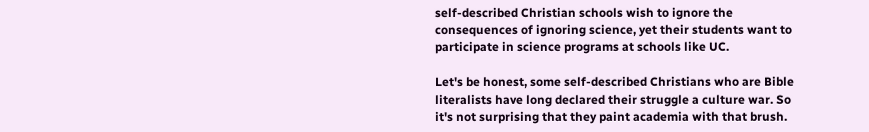self-described Christian schools wish to ignore the consequences of ignoring science, yet their students want to participate in science programs at schools like UC.

Let's be honest, some self-described Christians who are Bible literalists have long declared their struggle a culture war. So it's not surprising that they paint academia with that brush.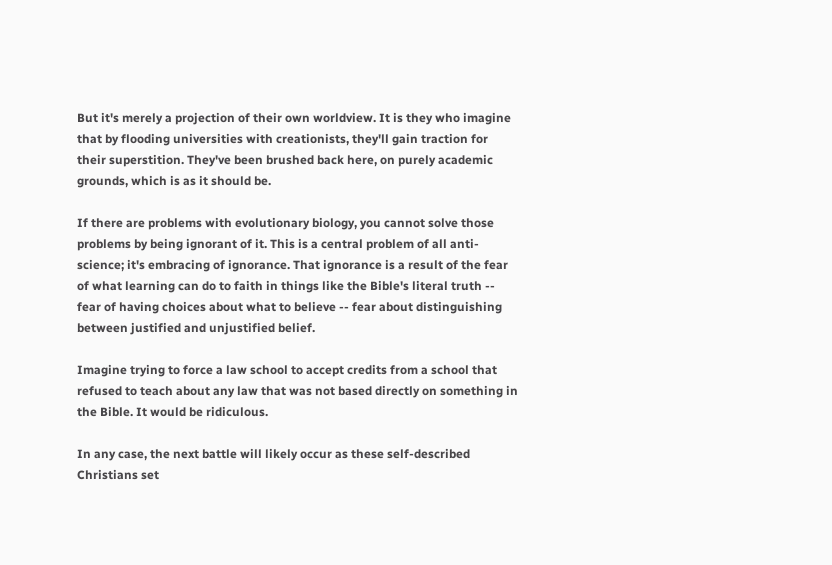But it's merely a projection of their own worldview. It is they who imagine that by flooding universities with creationists, they'll gain traction for their superstition. They've been brushed back here, on purely academic grounds, which is as it should be.

If there are problems with evolutionary biology, you cannot solve those problems by being ignorant of it. This is a central problem of all anti-science; it's embracing of ignorance. That ignorance is a result of the fear of what learning can do to faith in things like the Bible's literal truth -- fear of having choices about what to believe -- fear about distinguishing between justified and unjustified belief.

Imagine trying to force a law school to accept credits from a school that refused to teach about any law that was not based directly on something in the Bible. It would be ridiculous.

In any case, the next battle will likely occur as these self-described Christians set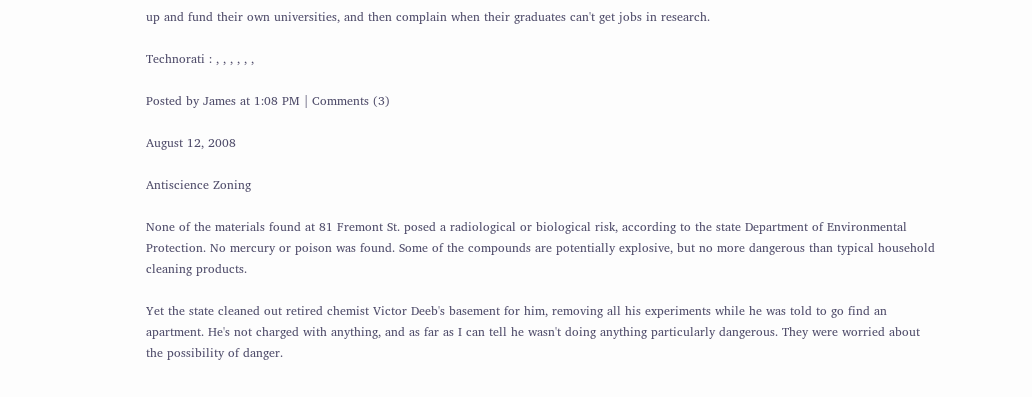up and fund their own universities, and then complain when their graduates can't get jobs in research.

Technorati : , , , , , ,

Posted by James at 1:08 PM | Comments (3)

August 12, 2008

Antiscience Zoning

None of the materials found at 81 Fremont St. posed a radiological or biological risk, according to the state Department of Environmental Protection. No mercury or poison was found. Some of the compounds are potentially explosive, but no more dangerous than typical household cleaning products.

Yet the state cleaned out retired chemist Victor Deeb's basement for him, removing all his experiments while he was told to go find an apartment. He's not charged with anything, and as far as I can tell he wasn't doing anything particularly dangerous. They were worried about the possibility of danger.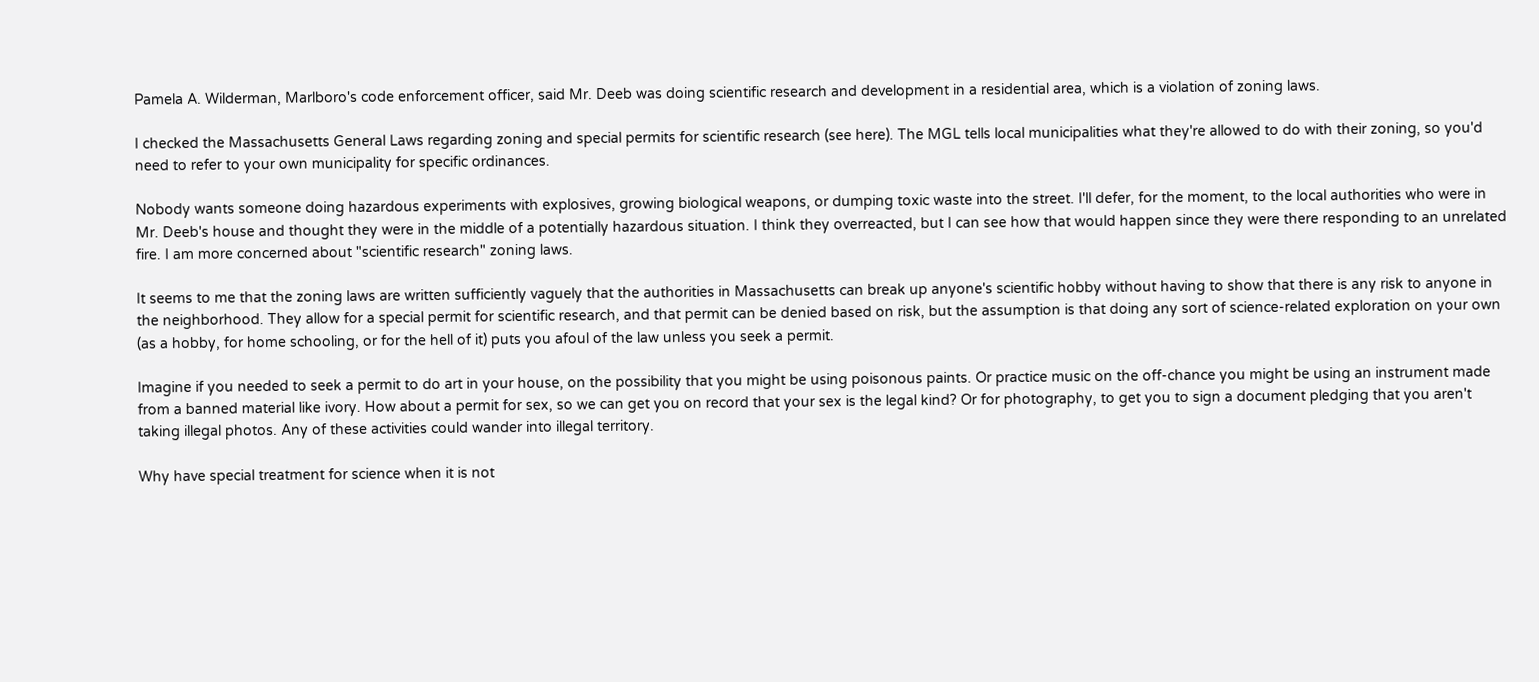Pamela A. Wilderman, Marlboro's code enforcement officer, said Mr. Deeb was doing scientific research and development in a residential area, which is a violation of zoning laws.

I checked the Massachusetts General Laws regarding zoning and special permits for scientific research (see here). The MGL tells local municipalities what they're allowed to do with their zoning, so you'd need to refer to your own municipality for specific ordinances.

Nobody wants someone doing hazardous experiments with explosives, growing biological weapons, or dumping toxic waste into the street. I'll defer, for the moment, to the local authorities who were in Mr. Deeb's house and thought they were in the middle of a potentially hazardous situation. I think they overreacted, but I can see how that would happen since they were there responding to an unrelated fire. I am more concerned about "scientific research" zoning laws.

It seems to me that the zoning laws are written sufficiently vaguely that the authorities in Massachusetts can break up anyone's scientific hobby without having to show that there is any risk to anyone in the neighborhood. They allow for a special permit for scientific research, and that permit can be denied based on risk, but the assumption is that doing any sort of science-related exploration on your own (as a hobby, for home schooling, or for the hell of it) puts you afoul of the law unless you seek a permit.

Imagine if you needed to seek a permit to do art in your house, on the possibility that you might be using poisonous paints. Or practice music on the off-chance you might be using an instrument made from a banned material like ivory. How about a permit for sex, so we can get you on record that your sex is the legal kind? Or for photography, to get you to sign a document pledging that you aren't taking illegal photos. Any of these activities could wander into illegal territory.

Why have special treatment for science when it is not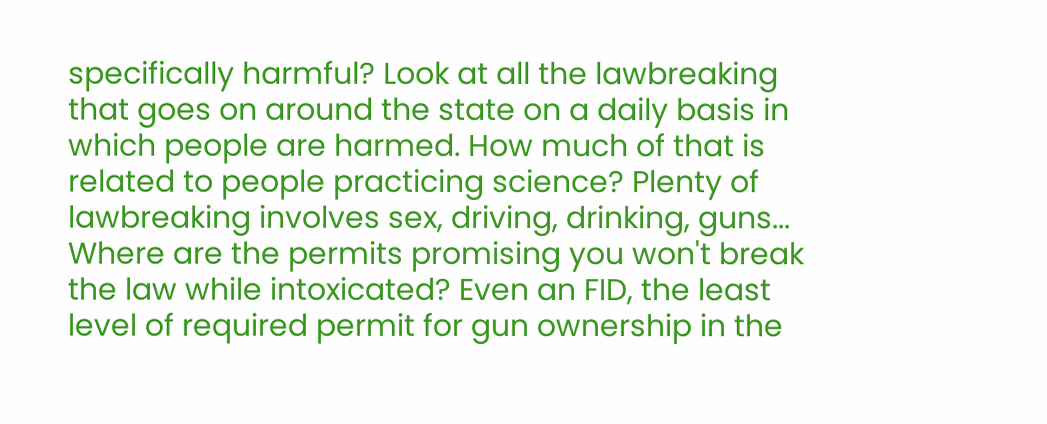specifically harmful? Look at all the lawbreaking that goes on around the state on a daily basis in which people are harmed. How much of that is related to people practicing science? Plenty of lawbreaking involves sex, driving, drinking, guns... Where are the permits promising you won't break the law while intoxicated? Even an FID, the least level of required permit for gun ownership in the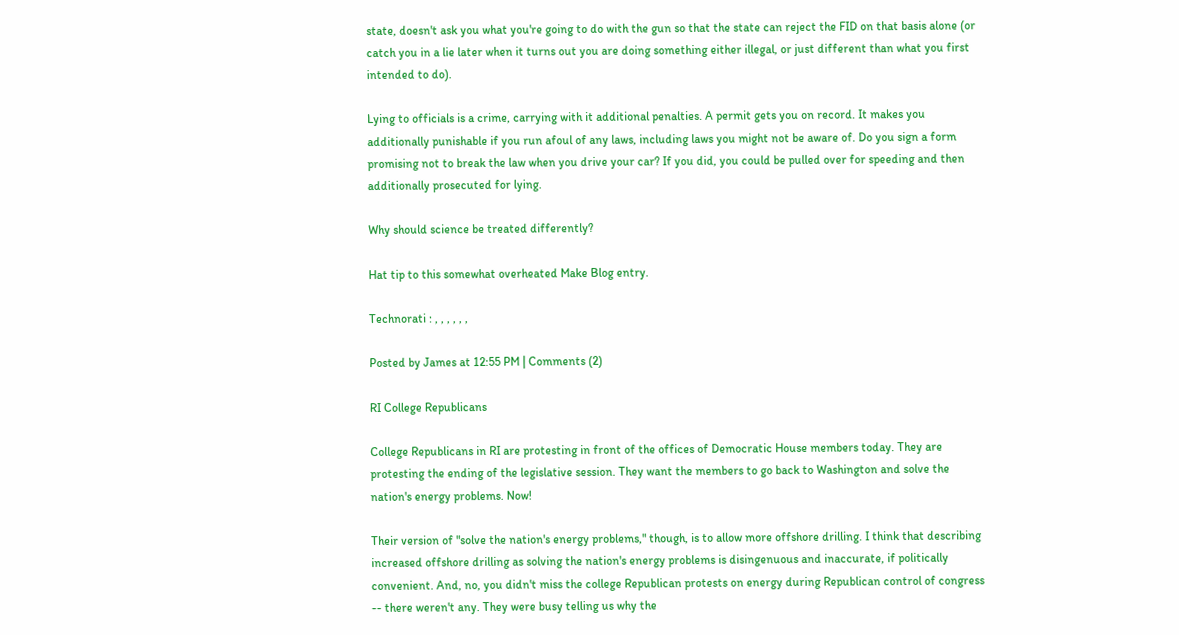state, doesn't ask you what you're going to do with the gun so that the state can reject the FID on that basis alone (or catch you in a lie later when it turns out you are doing something either illegal, or just different than what you first intended to do).

Lying to officials is a crime, carrying with it additional penalties. A permit gets you on record. It makes you additionally punishable if you run afoul of any laws, including laws you might not be aware of. Do you sign a form promising not to break the law when you drive your car? If you did, you could be pulled over for speeding and then additionally prosecuted for lying.

Why should science be treated differently?

Hat tip to this somewhat overheated Make Blog entry.

Technorati : , , , , , ,

Posted by James at 12:55 PM | Comments (2)

RI College Republicans

College Republicans in RI are protesting in front of the offices of Democratic House members today. They are protesting the ending of the legislative session. They want the members to go back to Washington and solve the nation's energy problems. Now!

Their version of "solve the nation's energy problems," though, is to allow more offshore drilling. I think that describing increased offshore drilling as solving the nation's energy problems is disingenuous and inaccurate, if politically convenient. And, no, you didn't miss the college Republican protests on energy during Republican control of congress -- there weren't any. They were busy telling us why the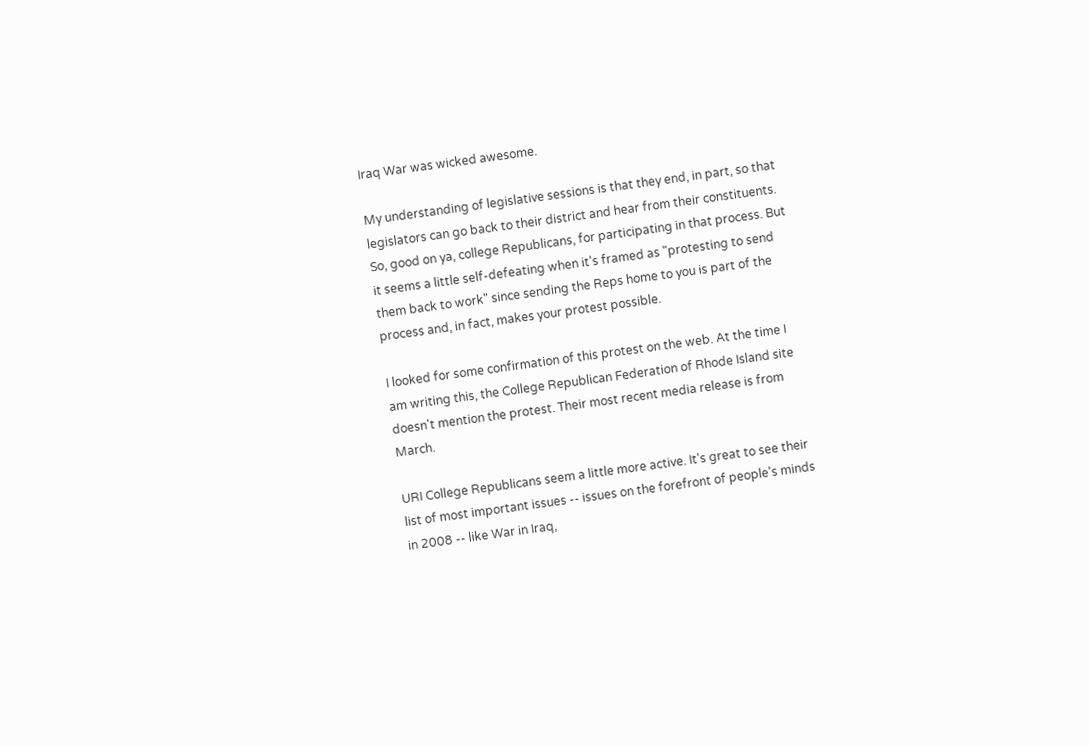Iraq War was wicked awesome.

My understanding of legislative sessions is that they end, in part, so that legislators can go back to their district and hear from their constituents. So, good on ya, college Republicans, for participating in that process. But it seems a little self-defeating when it's framed as "protesting to send them back to work" since sending the Reps home to you is part of the process and, in fact, makes your protest possible.

I looked for some confirmation of this protest on the web. At the time I am writing this, the College Republican Federation of Rhode Island site doesn't mention the protest. Their most recent media release is from March.

URI College Republicans seem a little more active. It's great to see their list of most important issues -- issues on the forefront of people's minds in 2008 -- like War in Iraq,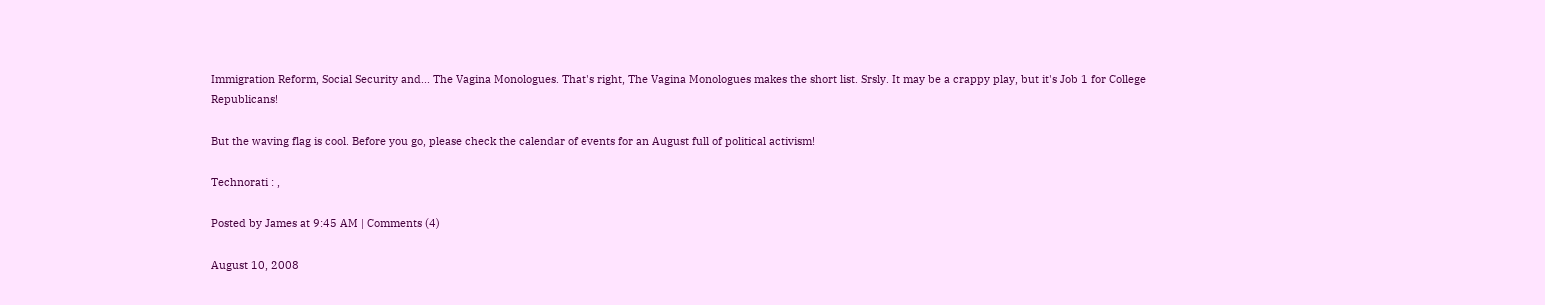Immigration Reform, Social Security and... The Vagina Monologues. That's right, The Vagina Monologues makes the short list. Srsly. It may be a crappy play, but it's Job 1 for College Republicans!

But the waving flag is cool. Before you go, please check the calendar of events for an August full of political activism!

Technorati : ,

Posted by James at 9:45 AM | Comments (4)

August 10, 2008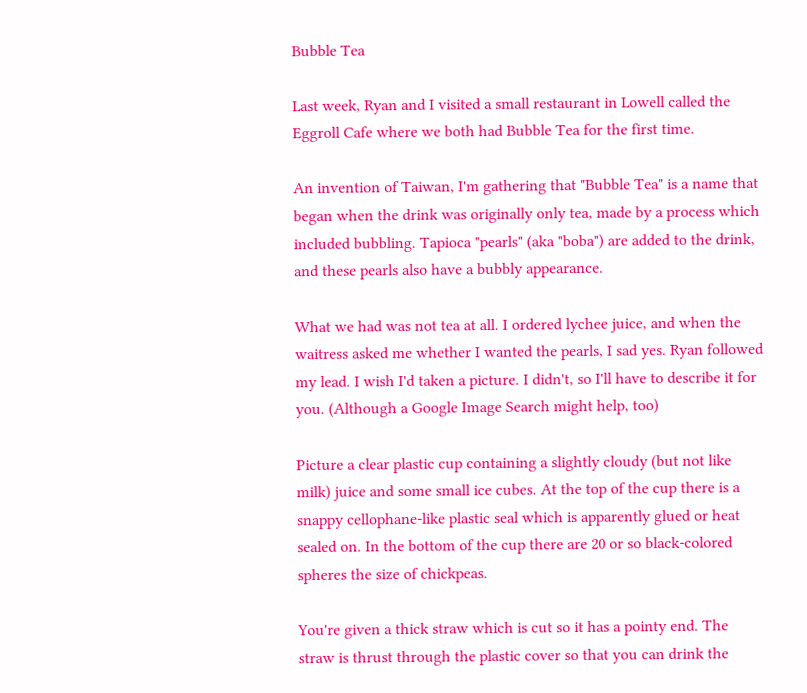Bubble Tea

Last week, Ryan and I visited a small restaurant in Lowell called the Eggroll Cafe where we both had Bubble Tea for the first time.

An invention of Taiwan, I'm gathering that "Bubble Tea" is a name that began when the drink was originally only tea, made by a process which included bubbling. Tapioca "pearls" (aka "boba") are added to the drink, and these pearls also have a bubbly appearance.

What we had was not tea at all. I ordered lychee juice, and when the waitress asked me whether I wanted the pearls, I sad yes. Ryan followed my lead. I wish I'd taken a picture. I didn't, so I'll have to describe it for you. (Although a Google Image Search might help, too)

Picture a clear plastic cup containing a slightly cloudy (but not like milk) juice and some small ice cubes. At the top of the cup there is a snappy cellophane-like plastic seal which is apparently glued or heat sealed on. In the bottom of the cup there are 20 or so black-colored spheres the size of chickpeas.

You're given a thick straw which is cut so it has a pointy end. The straw is thrust through the plastic cover so that you can drink the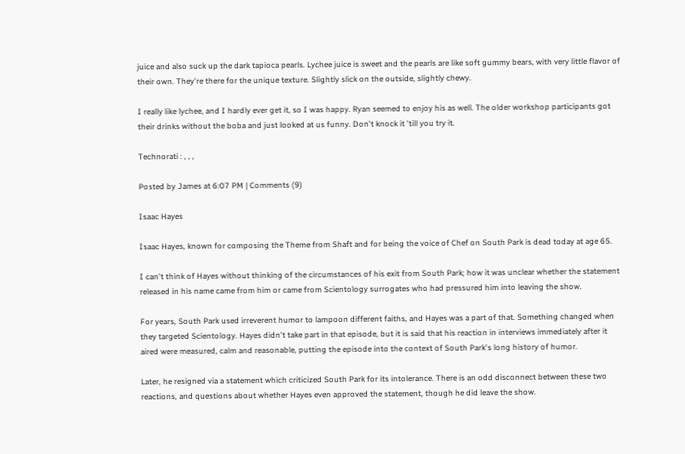juice and also suck up the dark tapioca pearls. Lychee juice is sweet and the pearls are like soft gummy bears, with very little flavor of their own. They're there for the unique texture. Slightly slick on the outside, slightly chewy.

I really like lychee, and I hardly ever get it, so I was happy. Ryan seemed to enjoy his as well. The older workshop participants got their drinks without the boba and just looked at us funny. Don't knock it 'till you try it.

Technorati : , , ,

Posted by James at 6:07 PM | Comments (9)

Isaac Hayes

Isaac Hayes, known for composing the Theme from Shaft and for being the voice of Chef on South Park is dead today at age 65.

I can't think of Hayes without thinking of the circumstances of his exit from South Park; how it was unclear whether the statement released in his name came from him or came from Scientology surrogates who had pressured him into leaving the show.

For years, South Park used irreverent humor to lampoon different faiths, and Hayes was a part of that. Something changed when they targeted Scientology. Hayes didn't take part in that episode, but it is said that his reaction in interviews immediately after it aired were measured, calm and reasonable, putting the episode into the context of South Park's long history of humor.

Later, he resigned via a statement which criticized South Park for its intolerance. There is an odd disconnect between these two reactions, and questions about whether Hayes even approved the statement, though he did leave the show.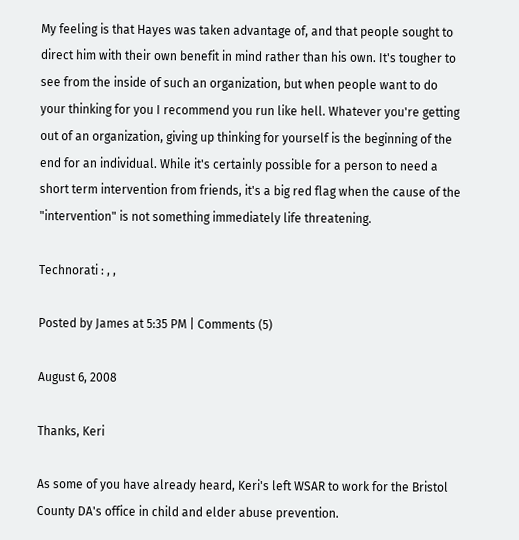My feeling is that Hayes was taken advantage of, and that people sought to direct him with their own benefit in mind rather than his own. It's tougher to see from the inside of such an organization, but when people want to do your thinking for you I recommend you run like hell. Whatever you're getting out of an organization, giving up thinking for yourself is the beginning of the end for an individual. While it's certainly possible for a person to need a short term intervention from friends, it's a big red flag when the cause of the "intervention" is not something immediately life threatening.

Technorati : , ,

Posted by James at 5:35 PM | Comments (5)

August 6, 2008

Thanks, Keri

As some of you have already heard, Keri's left WSAR to work for the Bristol County DA's office in child and elder abuse prevention.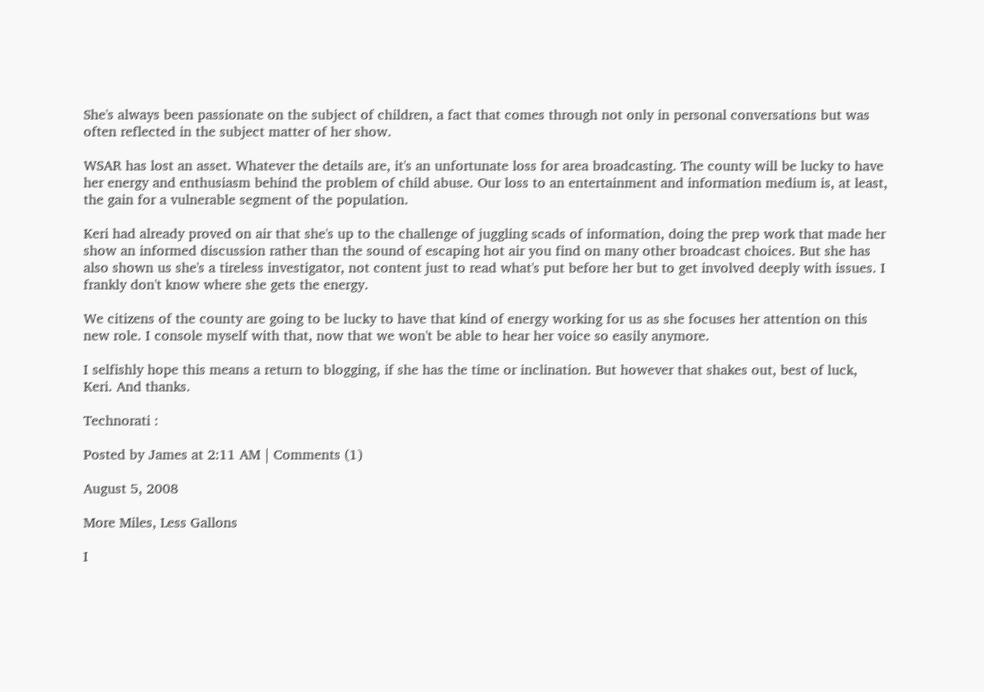She's always been passionate on the subject of children, a fact that comes through not only in personal conversations but was often reflected in the subject matter of her show.

WSAR has lost an asset. Whatever the details are, it's an unfortunate loss for area broadcasting. The county will be lucky to have her energy and enthusiasm behind the problem of child abuse. Our loss to an entertainment and information medium is, at least, the gain for a vulnerable segment of the population.

Keri had already proved on air that she's up to the challenge of juggling scads of information, doing the prep work that made her show an informed discussion rather than the sound of escaping hot air you find on many other broadcast choices. But she has also shown us she's a tireless investigator, not content just to read what's put before her but to get involved deeply with issues. I frankly don't know where she gets the energy.

We citizens of the county are going to be lucky to have that kind of energy working for us as she focuses her attention on this new role. I console myself with that, now that we won't be able to hear her voice so easily anymore.

I selfishly hope this means a return to blogging, if she has the time or inclination. But however that shakes out, best of luck, Keri. And thanks.

Technorati :

Posted by James at 2:11 AM | Comments (1)

August 5, 2008

More Miles, Less Gallons

I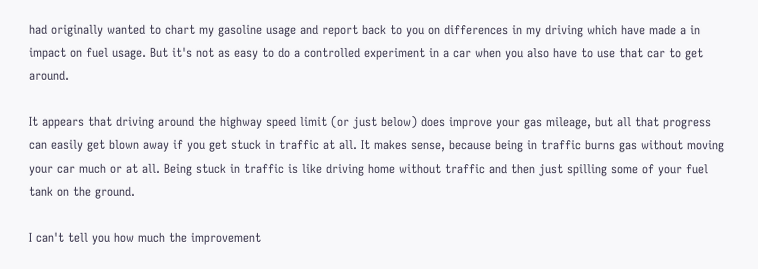had originally wanted to chart my gasoline usage and report back to you on differences in my driving which have made a in impact on fuel usage. But it's not as easy to do a controlled experiment in a car when you also have to use that car to get around.

It appears that driving around the highway speed limit (or just below) does improve your gas mileage, but all that progress can easily get blown away if you get stuck in traffic at all. It makes sense, because being in traffic burns gas without moving your car much or at all. Being stuck in traffic is like driving home without traffic and then just spilling some of your fuel tank on the ground.

I can't tell you how much the improvement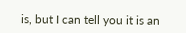is, but I can tell you it is an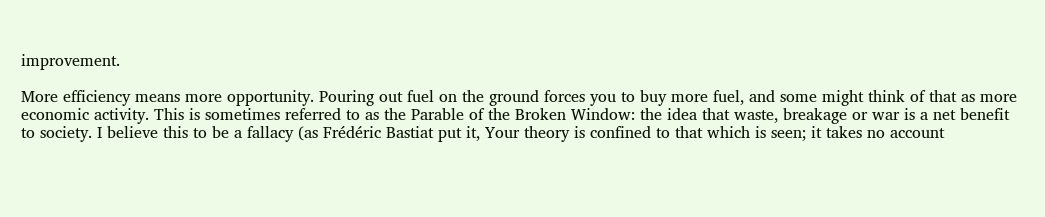improvement.

More efficiency means more opportunity. Pouring out fuel on the ground forces you to buy more fuel, and some might think of that as more economic activity. This is sometimes referred to as the Parable of the Broken Window: the idea that waste, breakage or war is a net benefit to society. I believe this to be a fallacy (as Frédéric Bastiat put it, Your theory is confined to that which is seen; it takes no account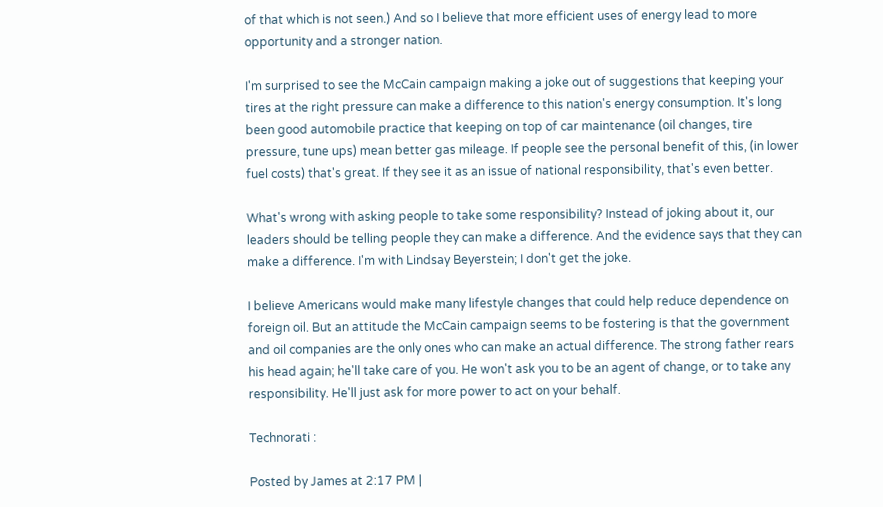of that which is not seen.) And so I believe that more efficient uses of energy lead to more opportunity and a stronger nation.

I'm surprised to see the McCain campaign making a joke out of suggestions that keeping your tires at the right pressure can make a difference to this nation's energy consumption. It's long been good automobile practice that keeping on top of car maintenance (oil changes, tire pressure, tune ups) mean better gas mileage. If people see the personal benefit of this, (in lower fuel costs) that's great. If they see it as an issue of national responsibility, that's even better.

What's wrong with asking people to take some responsibility? Instead of joking about it, our leaders should be telling people they can make a difference. And the evidence says that they can make a difference. I'm with Lindsay Beyerstein; I don't get the joke.

I believe Americans would make many lifestyle changes that could help reduce dependence on foreign oil. But an attitude the McCain campaign seems to be fostering is that the government and oil companies are the only ones who can make an actual difference. The strong father rears his head again; he'll take care of you. He won't ask you to be an agent of change, or to take any responsibility. He'll just ask for more power to act on your behalf.

Technorati :

Posted by James at 2:17 PM |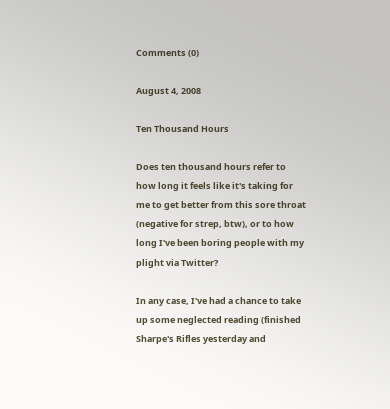Comments (0)

August 4, 2008

Ten Thousand Hours

Does ten thousand hours refer to how long it feels like it's taking for me to get better from this sore throat (negative for strep, btw), or to how long I've been boring people with my plight via Twitter?

In any case, I've had a chance to take up some neglected reading (finished Sharpe's Rifles yesterday and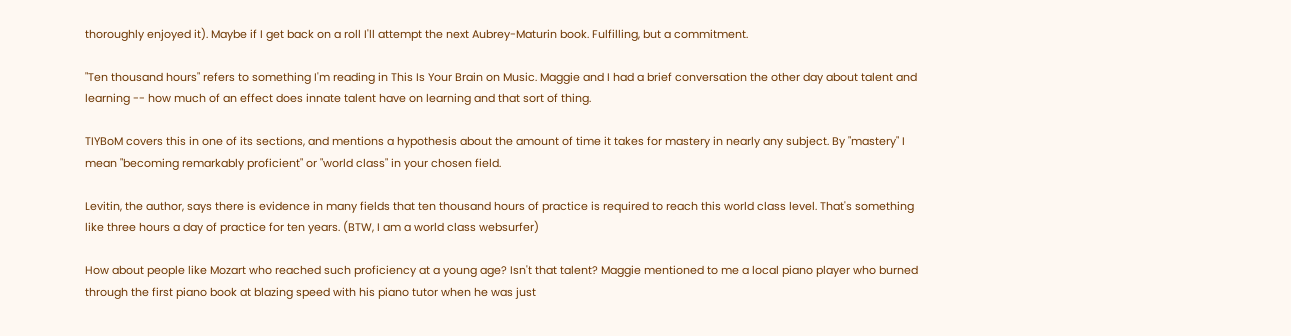thoroughly enjoyed it). Maybe if I get back on a roll I'll attempt the next Aubrey-Maturin book. Fulfilling, but a commitment.

"Ten thousand hours" refers to something I'm reading in This Is Your Brain on Music. Maggie and I had a brief conversation the other day about talent and learning -- how much of an effect does innate talent have on learning and that sort of thing.

TIYBoM covers this in one of its sections, and mentions a hypothesis about the amount of time it takes for mastery in nearly any subject. By "mastery" I mean "becoming remarkably proficient" or "world class" in your chosen field.

Levitin, the author, says there is evidence in many fields that ten thousand hours of practice is required to reach this world class level. That's something like three hours a day of practice for ten years. (BTW, I am a world class websurfer)

How about people like Mozart who reached such proficiency at a young age? Isn't that talent? Maggie mentioned to me a local piano player who burned through the first piano book at blazing speed with his piano tutor when he was just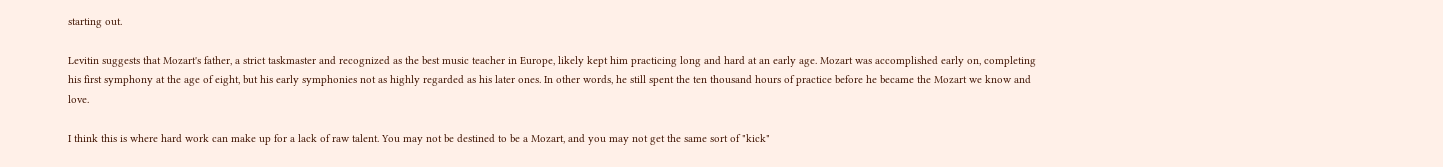starting out.

Levitin suggests that Mozart's father, a strict taskmaster and recognized as the best music teacher in Europe, likely kept him practicing long and hard at an early age. Mozart was accomplished early on, completing his first symphony at the age of eight, but his early symphonies not as highly regarded as his later ones. In other words, he still spent the ten thousand hours of practice before he became the Mozart we know and love.

I think this is where hard work can make up for a lack of raw talent. You may not be destined to be a Mozart, and you may not get the same sort of "kick"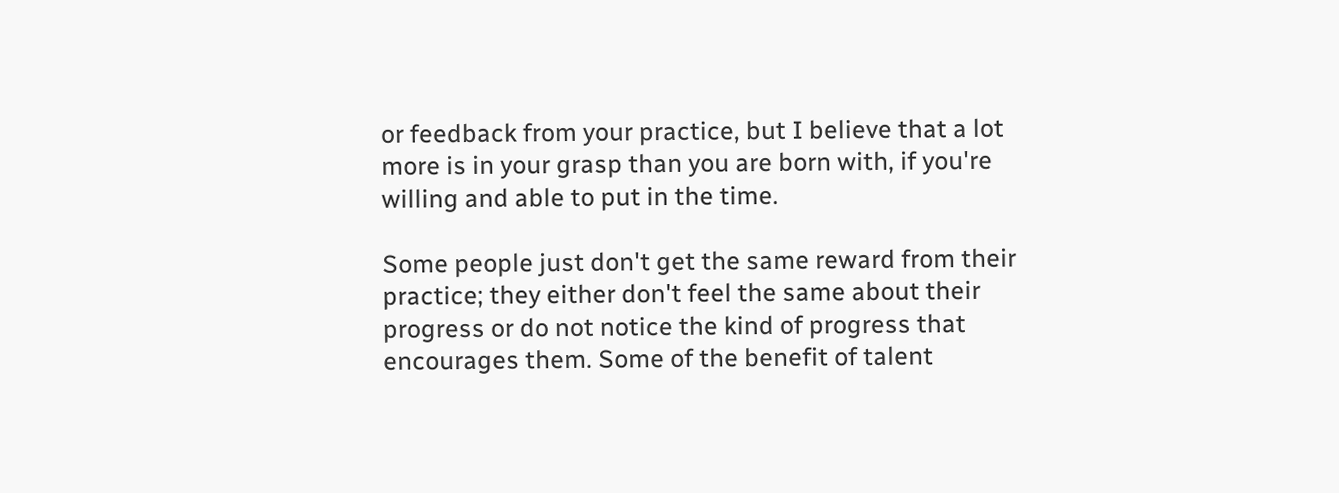or feedback from your practice, but I believe that a lot more is in your grasp than you are born with, if you're willing and able to put in the time.

Some people just don't get the same reward from their practice; they either don't feel the same about their progress or do not notice the kind of progress that encourages them. Some of the benefit of talent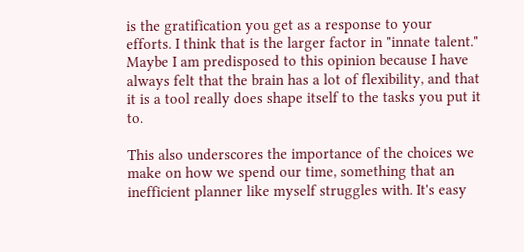is the gratification you get as a response to your efforts. I think that is the larger factor in "innate talent." Maybe I am predisposed to this opinion because I have always felt that the brain has a lot of flexibility, and that it is a tool really does shape itself to the tasks you put it to.

This also underscores the importance of the choices we make on how we spend our time, something that an inefficient planner like myself struggles with. It's easy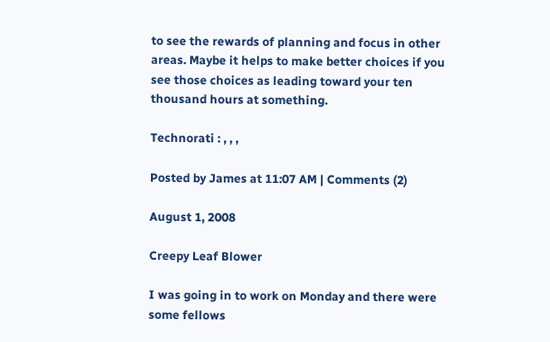to see the rewards of planning and focus in other areas. Maybe it helps to make better choices if you see those choices as leading toward your ten thousand hours at something.

Technorati : , , ,

Posted by James at 11:07 AM | Comments (2)

August 1, 2008

Creepy Leaf Blower

I was going in to work on Monday and there were some fellows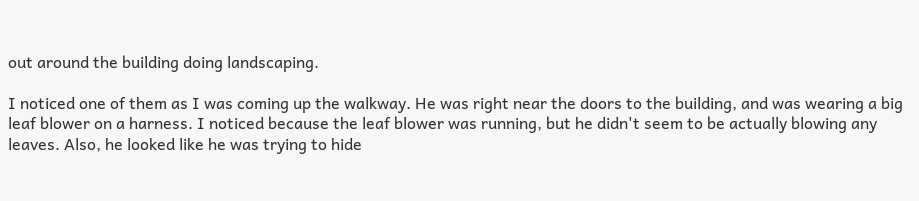out around the building doing landscaping.

I noticed one of them as I was coming up the walkway. He was right near the doors to the building, and was wearing a big leaf blower on a harness. I noticed because the leaf blower was running, but he didn't seem to be actually blowing any leaves. Also, he looked like he was trying to hide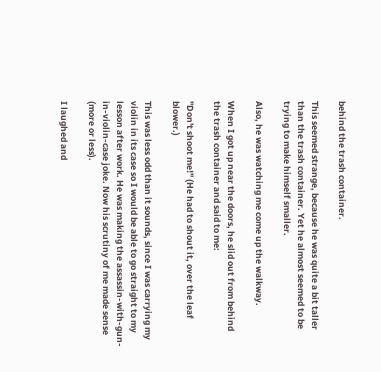behind the trash container.

This seemed strange, because he was quite a bit taller than the trash container. Yet he almost seemed to be trying to make himself smaller.

Also, he was watching me come up the walkway.

When I got up near the doors, he slid out from behind the trash container and said to me:

"Don't shoot me!" (He had to shout it, over the leaf blower.)

This was less odd than it sounds, since I was carrying my violin in its case so I would be able to go straight to my lesson after work. He was making the assassin-with-gun-in-violin-case joke. Now his scrutiny of me made sense (more or less).

I laughed and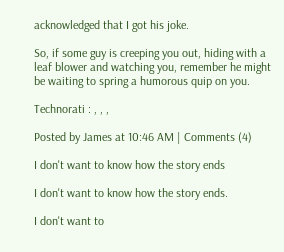acknowledged that I got his joke.

So, if some guy is creeping you out, hiding with a leaf blower and watching you, remember he might be waiting to spring a humorous quip on you.

Technorati : , , ,

Posted by James at 10:46 AM | Comments (4)

I don't want to know how the story ends

I don't want to know how the story ends.

I don't want to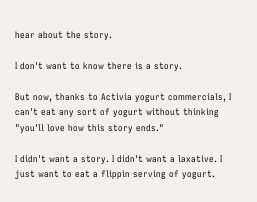hear about the story.

I don't want to know there is a story.

But now, thanks to Activia yogurt commercials, I can't eat any sort of yogurt without thinking "you'll love how this story ends."

I didn't want a story. I didn't want a laxative. I just want to eat a flippin serving of yogurt.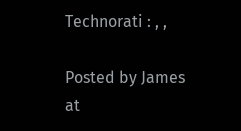Technorati : , ,

Posted by James at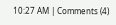10:27 AM | Comments (4)